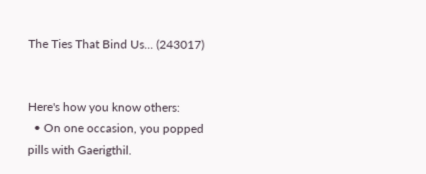The Ties That Bind Us... (243017)


Here's how you know others:
  • On one occasion, you popped pills with Gaerigthil.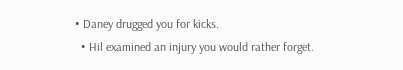• Daney drugged you for kicks.
  • Hil examined an injury you would rather forget.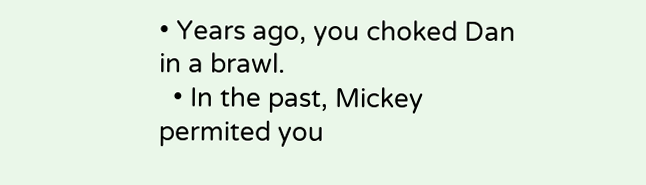• Years ago, you choked Dan in a brawl.
  • In the past, Mickey permited you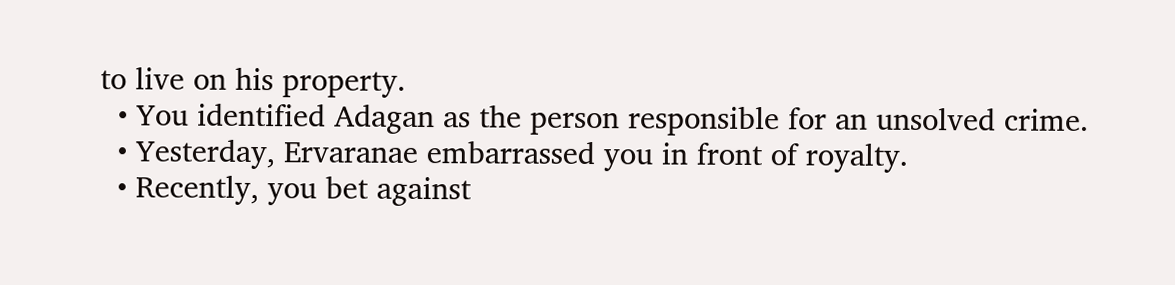to live on his property.
  • You identified Adagan as the person responsible for an unsolved crime.
  • Yesterday, Ervaranae embarrassed you in front of royalty.
  • Recently, you bet against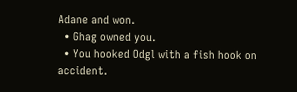Adane and won.
  • Ghag owned you.
  • You hooked Odgl with a fish hook on accident.